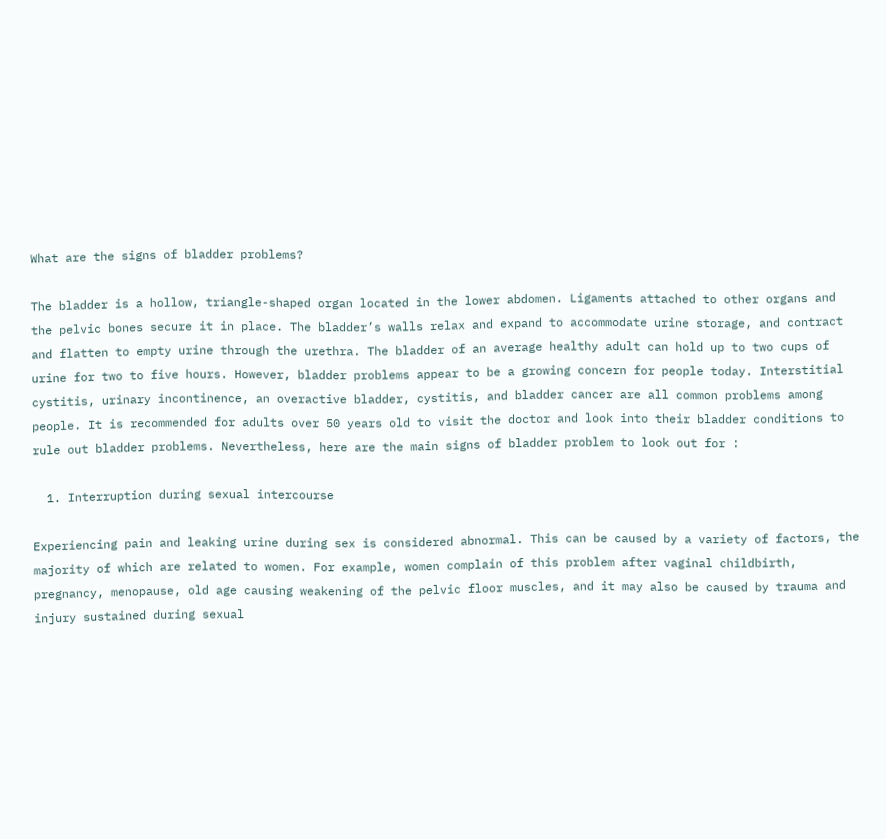What are the signs of bladder problems?

The bladder is a hollow, triangle-shaped organ located in the lower abdomen. Ligaments attached to other organs and the pelvic bones secure it in place. The bladder’s walls relax and expand to accommodate urine storage, and contract and flatten to empty urine through the urethra. The bladder of an average healthy adult can hold up to two cups of urine for two to five hours. However, bladder problems appear to be a growing concern for people today. Interstitial cystitis, urinary incontinence, an overactive bladder, cystitis, and bladder cancer are all common problems among people. It is recommended for adults over 50 years old to visit the doctor and look into their bladder conditions to rule out bladder problems. Nevertheless, here are the main signs of bladder problem to look out for :

  1. Interruption during sexual intercourse

Experiencing pain and leaking urine during sex is considered abnormal. This can be caused by a variety of factors, the majority of which are related to women. For example, women complain of this problem after vaginal childbirth, pregnancy, menopause, old age causing weakening of the pelvic floor muscles, and it may also be caused by trauma and injury sustained during sexual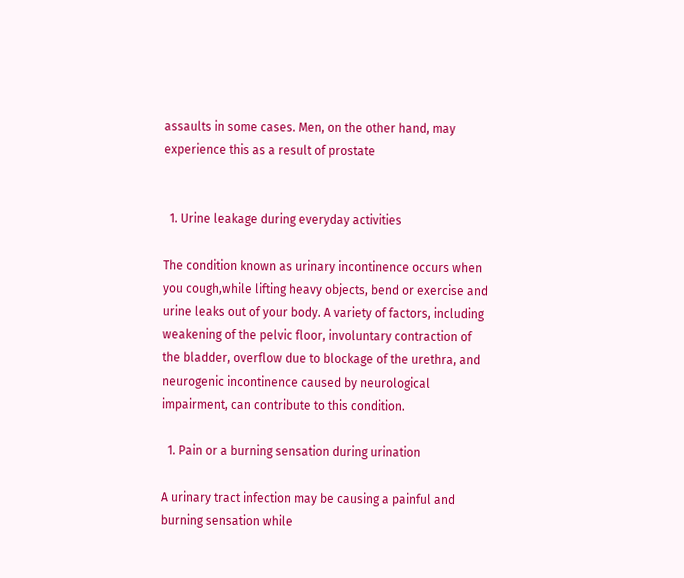assaults in some cases. Men, on the other hand, may experience this as a result of prostate


  1. Urine leakage during everyday activities

The condition known as urinary incontinence occurs when you cough,while lifting heavy objects, bend or exercise and urine leaks out of your body. A variety of factors, including weakening of the pelvic floor, involuntary contraction of the bladder, overflow due to blockage of the urethra, and neurogenic incontinence caused by neurological impairment, can contribute to this condition.

  1. Pain or a burning sensation during urination

A urinary tract infection may be causing a painful and burning sensation while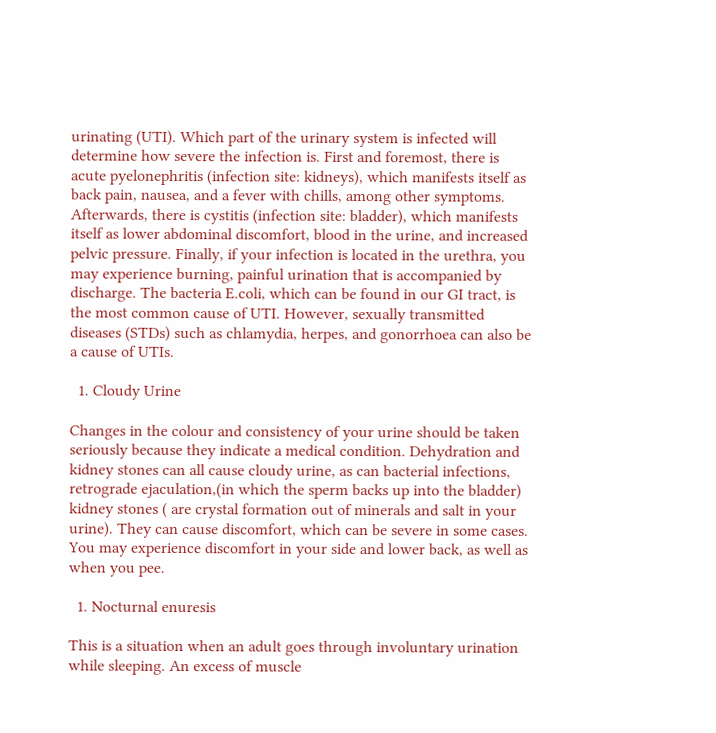urinating (UTI). Which part of the urinary system is infected will determine how severe the infection is. First and foremost, there is acute pyelonephritis (infection site: kidneys), which manifests itself as back pain, nausea, and a fever with chills, among other symptoms. Afterwards, there is cystitis (infection site: bladder), which manifests itself as lower abdominal discomfort, blood in the urine, and increased pelvic pressure. Finally, if your infection is located in the urethra, you may experience burning, painful urination that is accompanied by discharge. The bacteria E.coli, which can be found in our GI tract, is the most common cause of UTI. However, sexually transmitted diseases (STDs) such as chlamydia, herpes, and gonorrhoea can also be a cause of UTIs.

  1. Cloudy Urine

Changes in the colour and consistency of your urine should be taken seriously because they indicate a medical condition. Dehydration and kidney stones can all cause cloudy urine, as can bacterial infections, retrograde ejaculation,(in which the sperm backs up into the bladder) kidney stones ( are crystal formation out of minerals and salt in your urine). They can cause discomfort, which can be severe in some cases. You may experience discomfort in your side and lower back, as well as when you pee.

  1. Nocturnal enuresis

This is a situation when an adult goes through involuntary urination while sleeping. An excess of muscle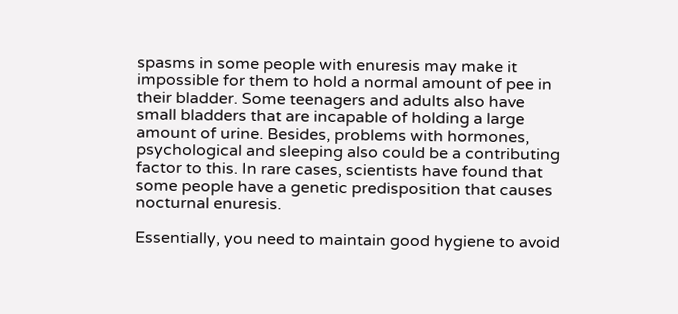spasms in some people with enuresis may make it impossible for them to hold a normal amount of pee in their bladder. Some teenagers and adults also have small bladders that are incapable of holding a large amount of urine. Besides, problems with hormones, psychological and sleeping also could be a contributing factor to this. In rare cases, scientists have found that some people have a genetic predisposition that causes nocturnal enuresis.

Essentially, you need to maintain good hygiene to avoid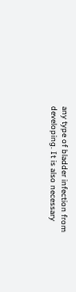any type of bladder infection from developing. It is also necessary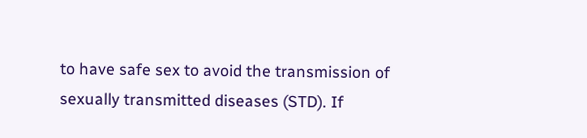to have safe sex to avoid the transmission of sexually transmitted diseases (STD). If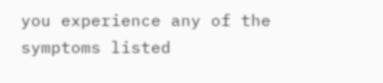you experience any of the symptoms listed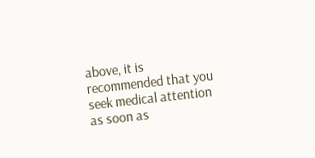above, it is recommended that you seek medical attention as soon as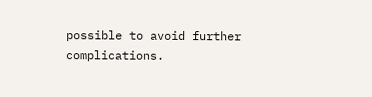possible to avoid further complications.